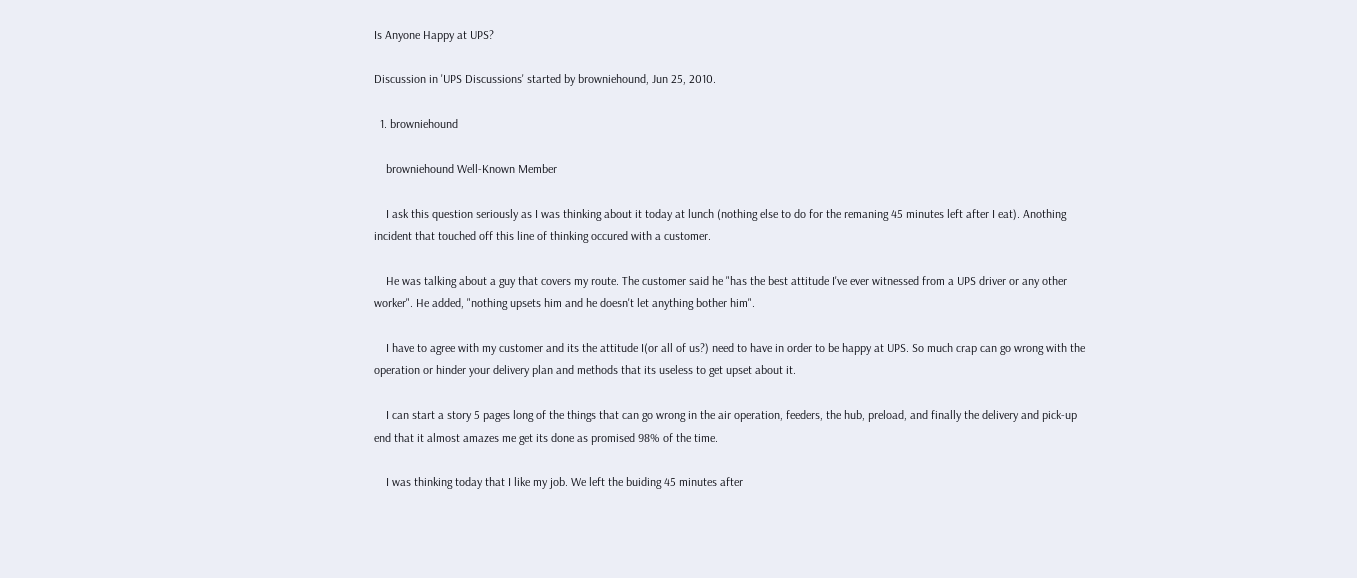Is Anyone Happy at UPS?

Discussion in 'UPS Discussions' started by browniehound, Jun 25, 2010.

  1. browniehound

    browniehound Well-Known Member

    I ask this question seriously as I was thinking about it today at lunch (nothing else to do for the remaning 45 minutes left after I eat). Anothing incident that touched off this line of thinking occured with a customer.

    He was talking about a guy that covers my route. The customer said he "has the best attitude I've ever witnessed from a UPS driver or any other worker". He added, "nothing upsets him and he doesn't let anything bother him".

    I have to agree with my customer and its the attitude I(or all of us?) need to have in order to be happy at UPS. So much crap can go wrong with the operation or hinder your delivery plan and methods that its useless to get upset about it.

    I can start a story 5 pages long of the things that can go wrong in the air operation, feeders, the hub, preload, and finally the delivery and pick-up end that it almost amazes me get its done as promised 98% of the time.

    I was thinking today that I like my job. We left the buiding 45 minutes after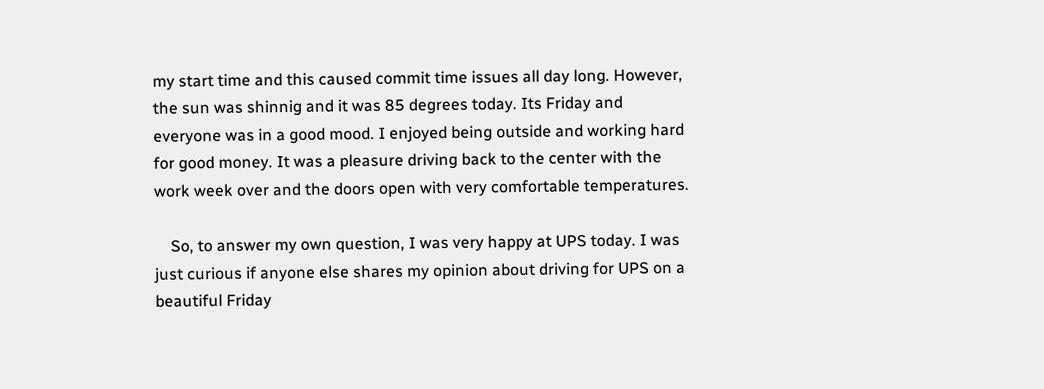my start time and this caused commit time issues all day long. However, the sun was shinnig and it was 85 degrees today. Its Friday and everyone was in a good mood. I enjoyed being outside and working hard for good money. It was a pleasure driving back to the center with the work week over and the doors open with very comfortable temperatures.

    So, to answer my own question, I was very happy at UPS today. I was just curious if anyone else shares my opinion about driving for UPS on a beautiful Friday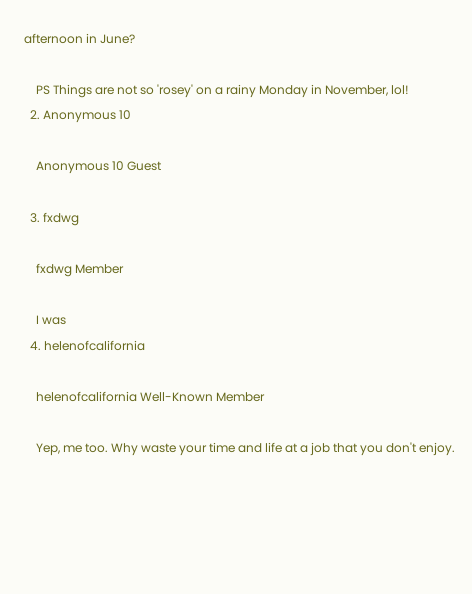afternoon in June?

    PS Things are not so 'rosey' on a rainy Monday in November, lol!
  2. Anonymous 10

    Anonymous 10 Guest

  3. fxdwg

    fxdwg Member

    I was
  4. helenofcalifornia

    helenofcalifornia Well-Known Member

    Yep, me too. Why waste your time and life at a job that you don't enjoy.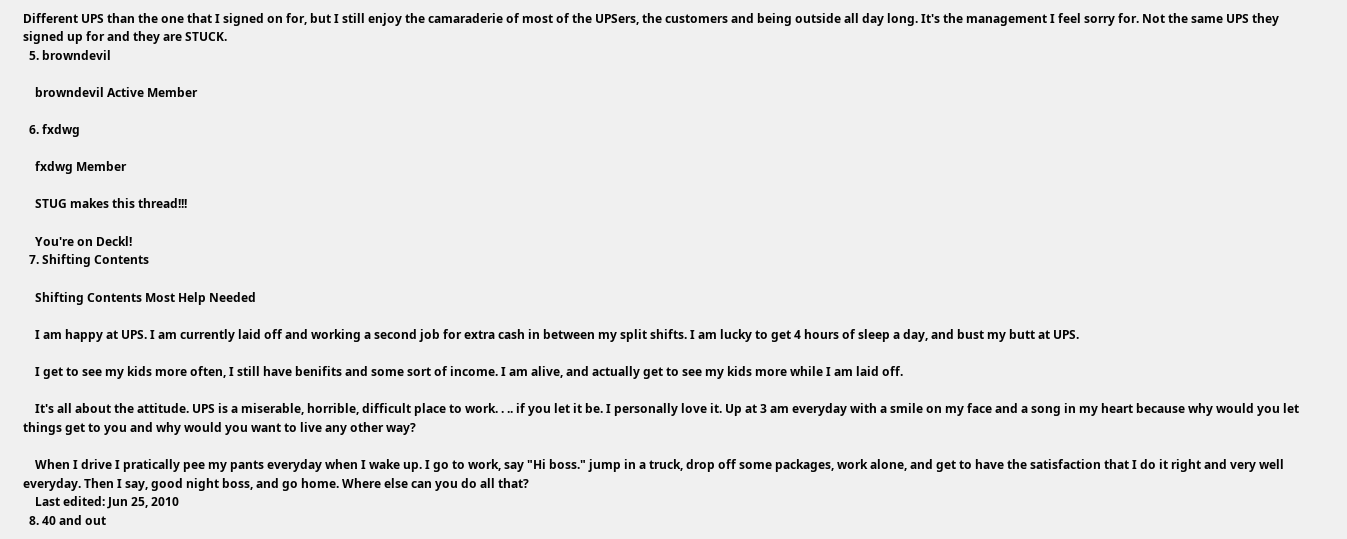Different UPS than the one that I signed on for, but I still enjoy the camaraderie of most of the UPSers, the customers and being outside all day long. It's the management I feel sorry for. Not the same UPS they signed up for and they are STUCK.
  5. browndevil

    browndevil Active Member

  6. fxdwg

    fxdwg Member

    STUG makes this thread!!!

    You're on Deckl!
  7. Shifting Contents

    Shifting Contents Most Help Needed

    I am happy at UPS. I am currently laid off and working a second job for extra cash in between my split shifts. I am lucky to get 4 hours of sleep a day, and bust my butt at UPS.

    I get to see my kids more often, I still have benifits and some sort of income. I am alive, and actually get to see my kids more while I am laid off.

    It's all about the attitude. UPS is a miserable, horrible, difficult place to work. . .. if you let it be. I personally love it. Up at 3 am everyday with a smile on my face and a song in my heart because why would you let things get to you and why would you want to live any other way?

    When I drive I pratically pee my pants everyday when I wake up. I go to work, say "Hi boss." jump in a truck, drop off some packages, work alone, and get to have the satisfaction that I do it right and very well everyday. Then I say, good night boss, and go home. Where else can you do all that?
    Last edited: Jun 25, 2010
  8. 40 and out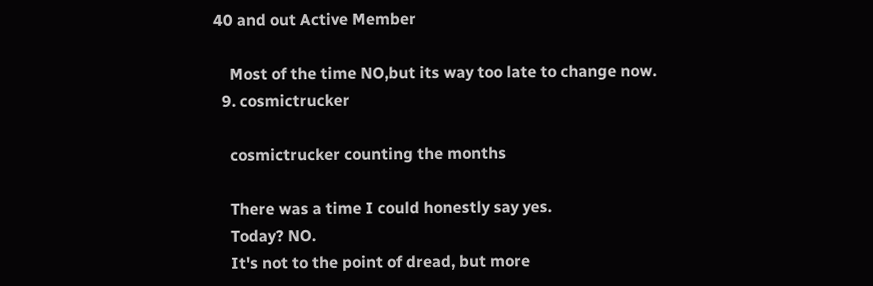40 and out Active Member

    Most of the time NO,but its way too late to change now.
  9. cosmictrucker

    cosmictrucker counting the months

    There was a time I could honestly say yes.
    Today? NO.
    It's not to the point of dread, but more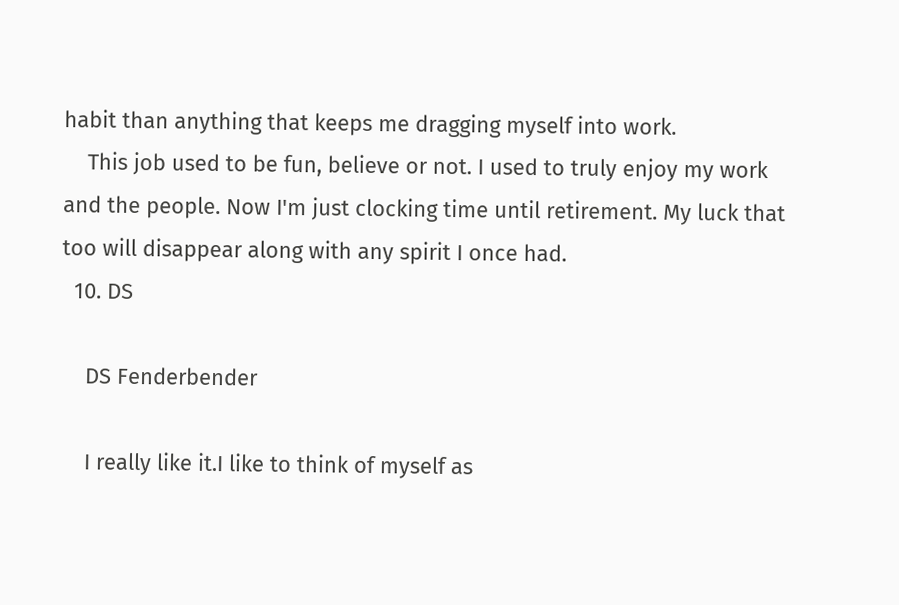habit than anything that keeps me dragging myself into work.
    This job used to be fun, believe or not. I used to truly enjoy my work and the people. Now I'm just clocking time until retirement. My luck that too will disappear along with any spirit I once had.
  10. DS

    DS Fenderbender

    I really like it.I like to think of myself as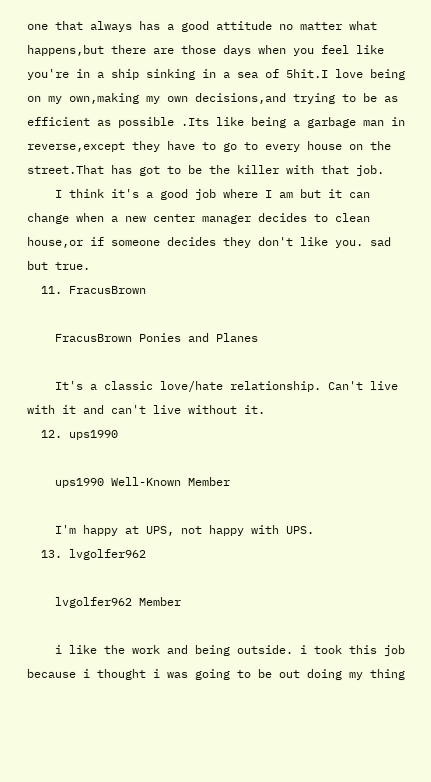one that always has a good attitude no matter what happens,but there are those days when you feel like you're in a ship sinking in a sea of 5hit.I love being on my own,making my own decisions,and trying to be as efficient as possible .Its like being a garbage man in reverse,except they have to go to every house on the street.That has got to be the killer with that job.
    I think it's a good job where I am but it can change when a new center manager decides to clean house,or if someone decides they don't like you. sad but true.
  11. FracusBrown

    FracusBrown Ponies and Planes

    It's a classic love/hate relationship. Can't live with it and can't live without it.
  12. ups1990

    ups1990 Well-Known Member

    I'm happy at UPS, not happy with UPS.
  13. lvgolfer962

    lvgolfer962 Member

    i like the work and being outside. i took this job because i thought i was going to be out doing my thing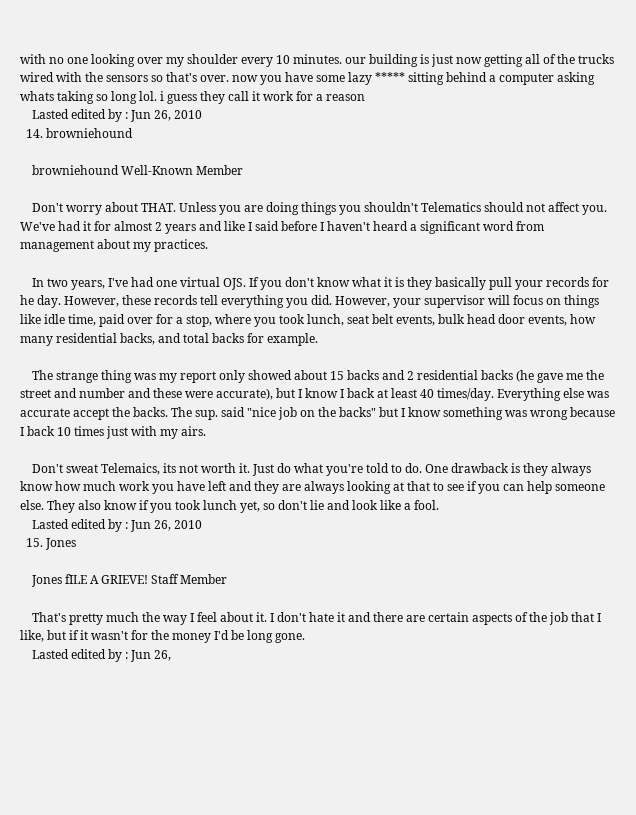with no one looking over my shoulder every 10 minutes. our building is just now getting all of the trucks wired with the sensors so that's over. now you have some lazy ***** sitting behind a computer asking whats taking so long lol. i guess they call it work for a reason
    Lasted edited by : Jun 26, 2010
  14. browniehound

    browniehound Well-Known Member

    Don't worry about THAT. Unless you are doing things you shouldn't Telematics should not affect you. We've had it for almost 2 years and like I said before I haven't heard a significant word from management about my practices.

    In two years, I've had one virtual OJS. If you don't know what it is they basically pull your records for he day. However, these records tell everything you did. However, your supervisor will focus on things like idle time, paid over for a stop, where you took lunch, seat belt events, bulk head door events, how many residential backs, and total backs for example.

    The strange thing was my report only showed about 15 backs and 2 residential backs (he gave me the street and number and these were accurate), but I know I back at least 40 times/day. Everything else was accurate accept the backs. The sup. said "nice job on the backs" but I know something was wrong because I back 10 times just with my airs.

    Don't sweat Telemaics, its not worth it. Just do what you're told to do. One drawback is they always know how much work you have left and they are always looking at that to see if you can help someone else. They also know if you took lunch yet, so don't lie and look like a fool.
    Lasted edited by : Jun 26, 2010
  15. Jones

    Jones fILE A GRIEVE! Staff Member

    That's pretty much the way I feel about it. I don't hate it and there are certain aspects of the job that I like, but if it wasn't for the money I'd be long gone.
    Lasted edited by : Jun 26,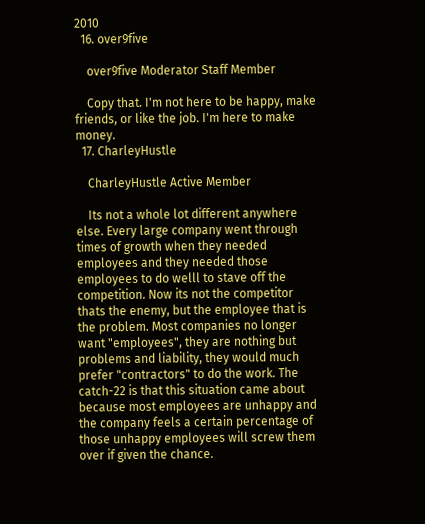2010
  16. over9five

    over9five Moderator Staff Member

    Copy that. I'm not here to be happy, make friends, or like the job. I'm here to make money.
  17. CharleyHustle

    CharleyHustle Active Member

    Its not a whole lot different anywhere else. Every large company went through times of growth when they needed employees and they needed those employees to do welll to stave off the competition. Now its not the competitor thats the enemy, but the employee that is the problem. Most companies no longer want "employees", they are nothing but problems and liability, they would much prefer "contractors" to do the work. The catch-22 is that this situation came about because most employees are unhappy and the company feels a certain percentage of those unhappy employees will screw them over if given the chance.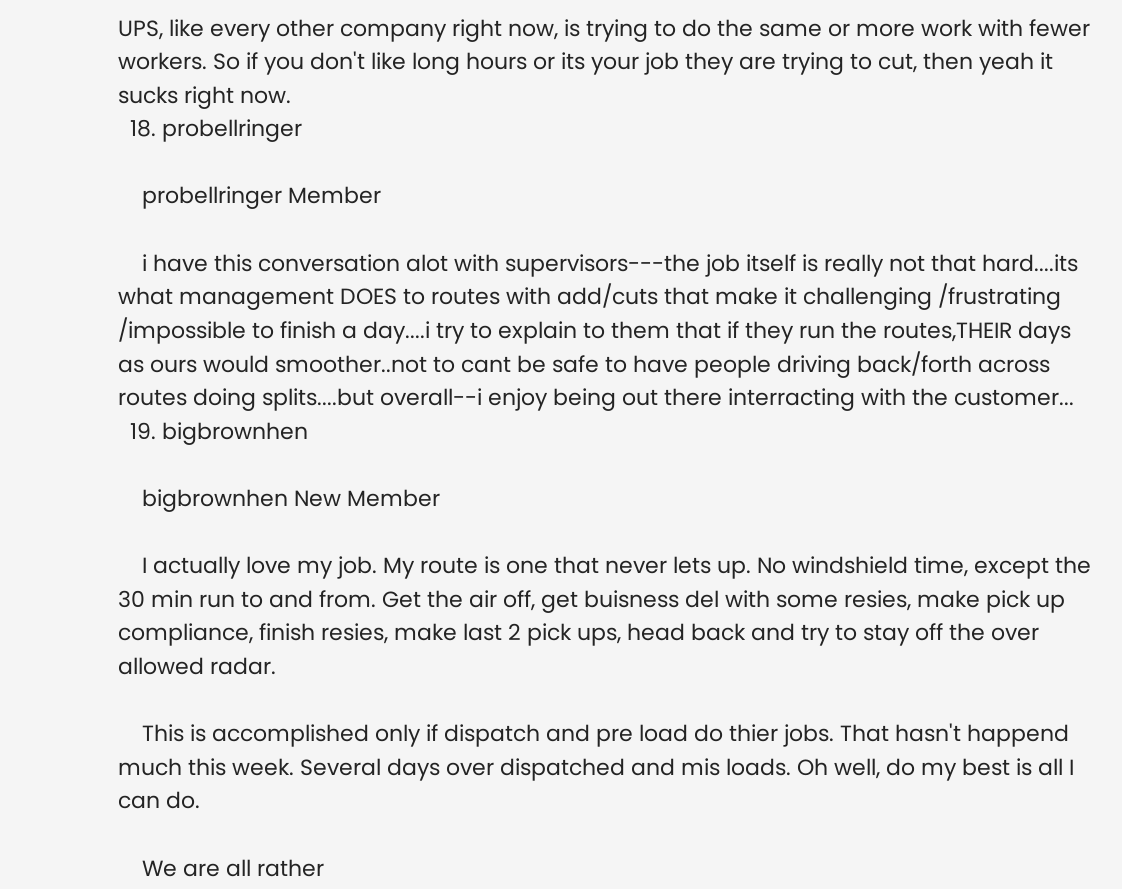UPS, like every other company right now, is trying to do the same or more work with fewer workers. So if you don't like long hours or its your job they are trying to cut, then yeah it sucks right now.
  18. probellringer

    probellringer Member

    i have this conversation alot with supervisors---the job itself is really not that hard....its what management DOES to routes with add/cuts that make it challenging /frustrating /impossible to finish a day....i try to explain to them that if they run the routes,THEIR days as ours would smoother..not to cant be safe to have people driving back/forth across routes doing splits....but overall--i enjoy being out there interracting with the customer...
  19. bigbrownhen

    bigbrownhen New Member

    I actually love my job. My route is one that never lets up. No windshield time, except the 30 min run to and from. Get the air off, get buisness del with some resies, make pick up compliance, finish resies, make last 2 pick ups, head back and try to stay off the over allowed radar.

    This is accomplished only if dispatch and pre load do thier jobs. That hasn't happend much this week. Several days over dispatched and mis loads. Oh well, do my best is all I can do.

    We are all rather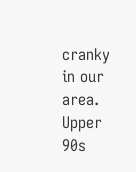cranky in our area. Upper 90s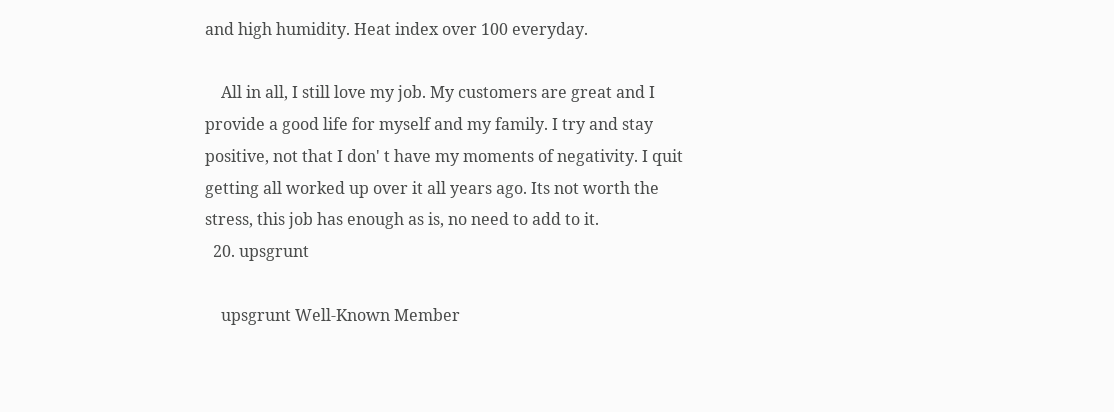and high humidity. Heat index over 100 everyday.

    All in all, I still love my job. My customers are great and I provide a good life for myself and my family. I try and stay positive, not that I don' t have my moments of negativity. I quit getting all worked up over it all years ago. Its not worth the stress, this job has enough as is, no need to add to it.
  20. upsgrunt

    upsgrunt Well-Known Member